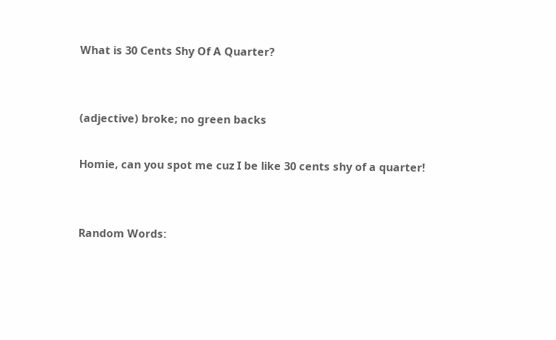What is 30 Cents Shy Of A Quarter?


(adjective) broke; no green backs

Homie, can you spot me cuz I be like 30 cents shy of a quarter!


Random Words: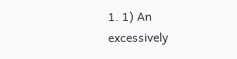1. 1) An excessively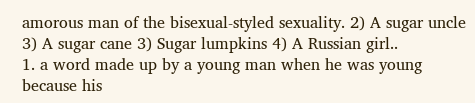amorous man of the bisexual-styled sexuality. 2) A sugar uncle 3) A sugar cane 3) Sugar lumpkins 4) A Russian girl..
1. a word made up by a young man when he was young because his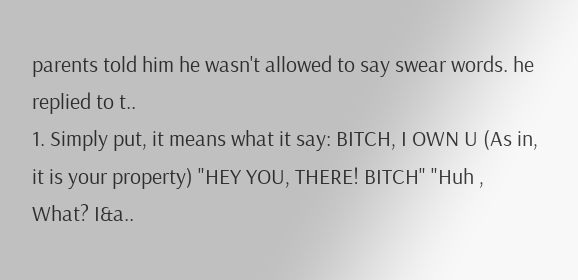parents told him he wasn't allowed to say swear words. he replied to t..
1. Simply put, it means what it say: BITCH, I OWN U (As in, it is your property) "HEY YOU, THERE! BITCH" "Huh , What? I&a..